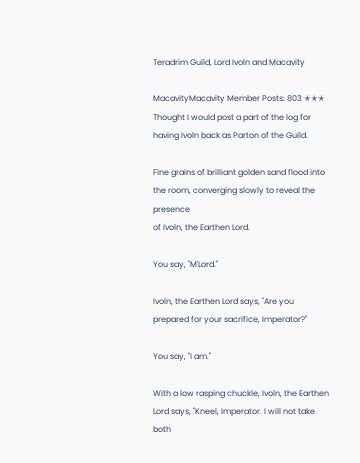Teradrim Guild, Lord Ivoln and Macavity

MacavityMacavity Member Posts: 803 ✭✭✭
Thought I would post a part of the log for having Ivoln back as Parton of the Guild.

Fine grains of brilliant golden sand flood into the room, converging slowly to reveal the presence
of Ivoln, the Earthen Lord.

You say, "M'Lord."

Ivoln, the Earthen Lord says, "Are you prepared for your sacrifice, Imperator?"

You say, "I am."

With a low rasping chuckle, Ivoln, the Earthen Lord says, "Kneel, Imperator. I will not take both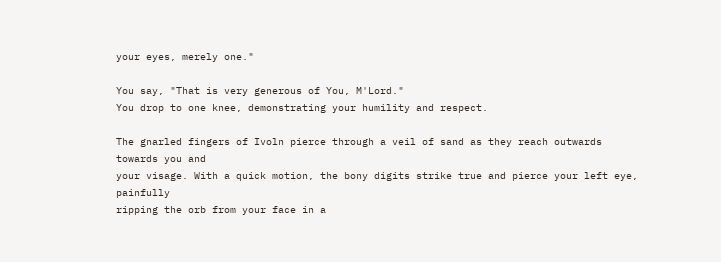your eyes, merely one."

You say, "That is very generous of You, M'Lord."
You drop to one knee, demonstrating your humility and respect.

The gnarled fingers of Ivoln pierce through a veil of sand as they reach outwards towards you and
your visage. With a quick motion, the bony digits strike true and pierce your left eye, painfully
ripping the orb from your face in a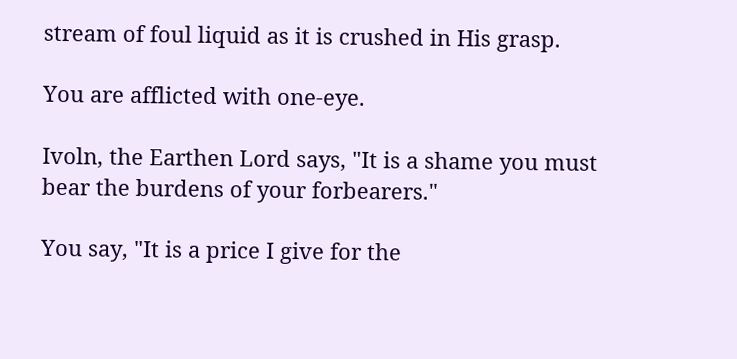stream of foul liquid as it is crushed in His grasp.

You are afflicted with one-eye.

Ivoln, the Earthen Lord says, "It is a shame you must bear the burdens of your forbearers."

You say, "It is a price I give for the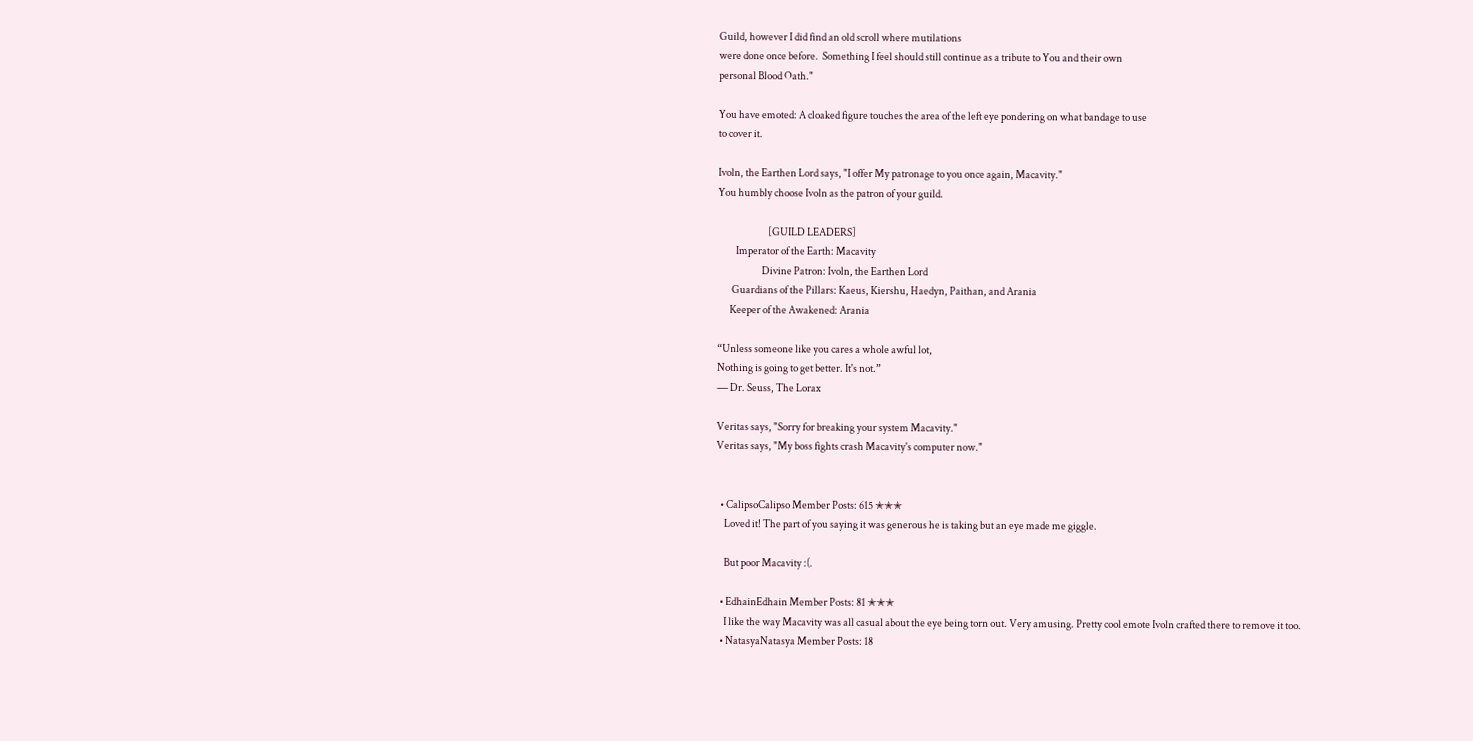Guild, however I did find an old scroll where mutilations
were done once before.  Something I feel should still continue as a tribute to You and their own
personal Blood Oath."

You have emoted: A cloaked figure touches the area of the left eye pondering on what bandage to use
to cover it.

Ivoln, the Earthen Lord says, "I offer My patronage to you once again, Macavity."
You humbly choose Ivoln as the patron of your guild.

                         [GUILD LEADERS]
         Imperator of the Earth: Macavity
                      Divine Patron: Ivoln, the Earthen Lord
       Guardians of the Pillars: Kaeus, Kiershu, Haedyn, Paithan, and Arania
      Keeper of the Awakened: Arania

“Unless someone like you cares a whole awful lot,
Nothing is going to get better. It's not.”
― Dr. Seuss, The Lorax

Veritas says, "Sorry for breaking your system Macavity."
Veritas says, "My boss fights crash Macavity's computer now."


  • CalipsoCalipso Member Posts: 615 ✭✭✭
    Loved it! The part of you saying it was generous he is taking but an eye made me giggle.

    But poor Macavity :(.

  • EdhainEdhain Member Posts: 81 ✭✭✭
    I like the way Macavity was all casual about the eye being torn out. Very amusing. Pretty cool emote Ivoln crafted there to remove it too.
  • NatasyaNatasya Member Posts: 18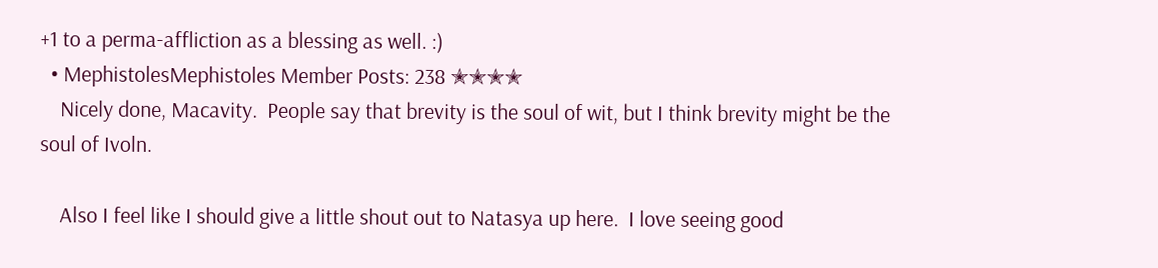+1 to a perma-affliction as a blessing as well. :)
  • MephistolesMephistoles Member Posts: 238 ✭✭✭✭
    Nicely done, Macavity.  People say that brevity is the soul of wit, but I think brevity might be the soul of Ivoln.

    Also I feel like I should give a little shout out to Natasya up here.  I love seeing good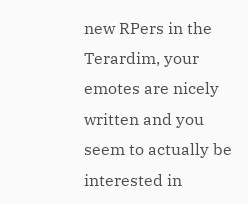new RPers in the Terardim, your emotes are nicely written and you seem to actually be interested in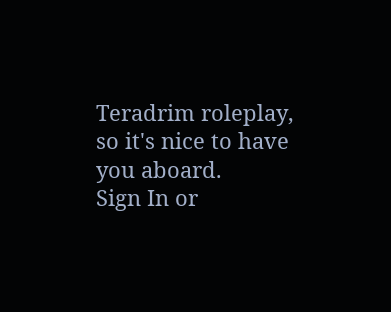Teradrim roleplay, so it's nice to have you aboard.
Sign In or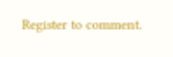Register to comment.